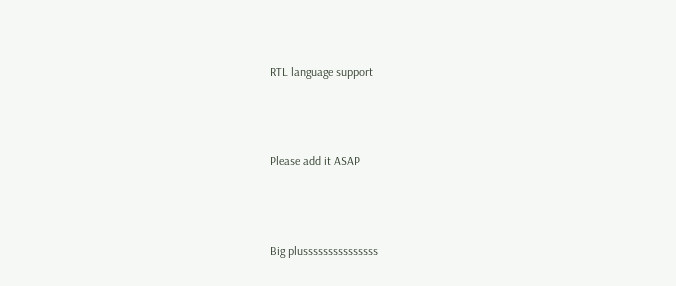RTL language support



Please add it ASAP



Big plusssssssssssssss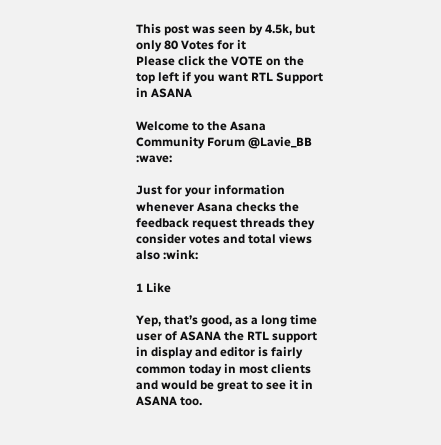This post was seen by 4.5k, but only 80 Votes for it
Please click the VOTE on the top left if you want RTL Support in ASANA

Welcome to the Asana Community Forum @Lavie_BB :wave:

Just for your information whenever Asana checks the feedback request threads they consider votes and total views also :wink:

1 Like

Yep, that’s good, as a long time user of ASANA the RTL support in display and editor is fairly common today in most clients and would be great to see it in ASANA too.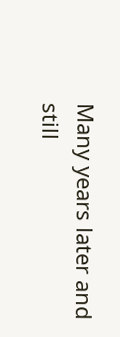Many years later and still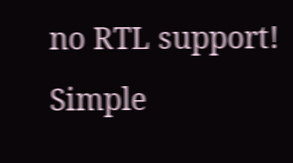no RTL support!
Simple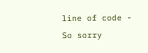line of code - So sorry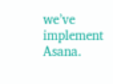we’ve implement Asana.